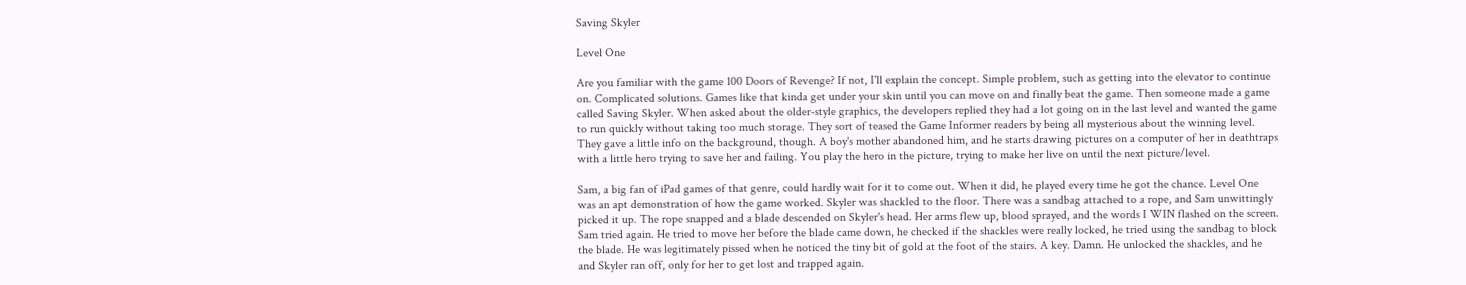Saving Skyler

Level One

Are you familiar with the game 100 Doors of Revenge? If not, I'll explain the concept. Simple problem, such as getting into the elevator to continue on. Complicated solutions. Games like that kinda get under your skin until you can move on and finally beat the game. Then someone made a game called Saving Skyler. When asked about the older-style graphics, the developers replied they had a lot going on in the last level and wanted the game to run quickly without taking too much storage. They sort of teased the Game Informer readers by being all mysterious about the winning level. They gave a little info on the background, though. A boy's mother abandoned him, and he starts drawing pictures on a computer of her in deathtraps with a little hero trying to save her and failing. You play the hero in the picture, trying to make her live on until the next picture/level.

Sam, a big fan of iPad games of that genre, could hardly wait for it to come out. When it did, he played every time he got the chance. Level One was an apt demonstration of how the game worked. Skyler was shackled to the floor. There was a sandbag attached to a rope, and Sam unwittingly picked it up. The rope snapped and a blade descended on Skyler's head. Her arms flew up, blood sprayed, and the words I WIN flashed on the screen. Sam tried again. He tried to move her before the blade came down, he checked if the shackles were really locked, he tried using the sandbag to block the blade. He was legitimately pissed when he noticed the tiny bit of gold at the foot of the stairs. A key. Damn. He unlocked the shackles, and he and Skyler ran off, only for her to get lost and trapped again.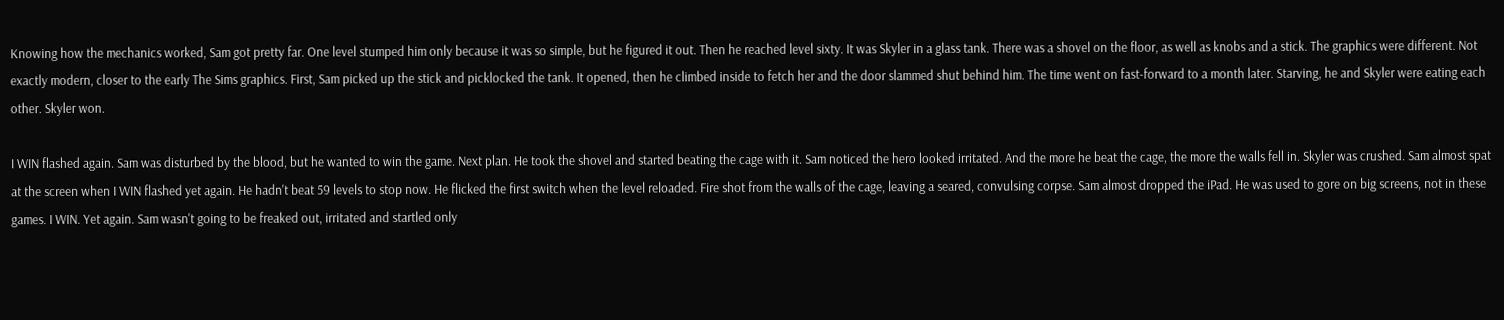Knowing how the mechanics worked, Sam got pretty far. One level stumped him only because it was so simple, but he figured it out. Then he reached level sixty. It was Skyler in a glass tank. There was a shovel on the floor, as well as knobs and a stick. The graphics were different. Not exactly modern, closer to the early The Sims graphics. First, Sam picked up the stick and picklocked the tank. It opened, then he climbed inside to fetch her and the door slammed shut behind him. The time went on fast-forward to a month later. Starving, he and Skyler were eating each other. Skyler won.

I WIN flashed again. Sam was disturbed by the blood, but he wanted to win the game. Next plan. He took the shovel and started beating the cage with it. Sam noticed the hero looked irritated. And the more he beat the cage, the more the walls fell in. Skyler was crushed. Sam almost spat at the screen when I WIN flashed yet again. He hadn't beat 59 levels to stop now. He flicked the first switch when the level reloaded. Fire shot from the walls of the cage, leaving a seared, convulsing corpse. Sam almost dropped the iPad. He was used to gore on big screens, not in these games. I WIN. Yet again. Sam wasn't going to be freaked out, irritated and startled only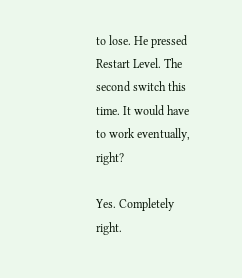to lose. He pressed Restart Level. The second switch this time. It would have to work eventually, right?

Yes. Completely right.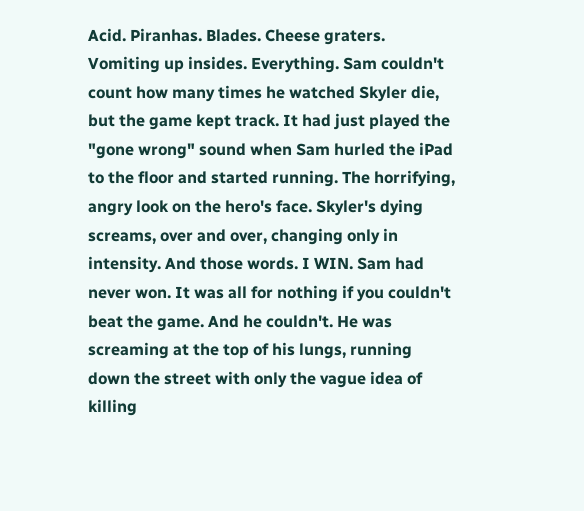Acid. Piranhas. Blades. Cheese graters. Vomiting up insides. Everything. Sam couldn't count how many times he watched Skyler die, but the game kept track. It had just played the "gone wrong" sound when Sam hurled the iPad to the floor and started running. The horrifying, angry look on the hero's face. Skyler's dying screams, over and over, changing only in intensity. And those words. I WIN. Sam had never won. It was all for nothing if you couldn't beat the game. And he couldn't. He was screaming at the top of his lungs, running down the street with only the vague idea of killing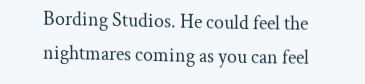Bording Studios. He could feel the nightmares coming as you can feel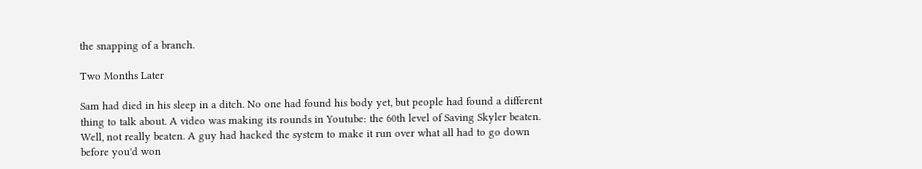the snapping of a branch.

Two Months Later

Sam had died in his sleep in a ditch. No one had found his body yet, but people had found a different thing to talk about. A video was making its rounds in Youtube: the 60th level of Saving Skyler beaten. Well, not really beaten. A guy had hacked the system to make it run over what all had to go down before you'd won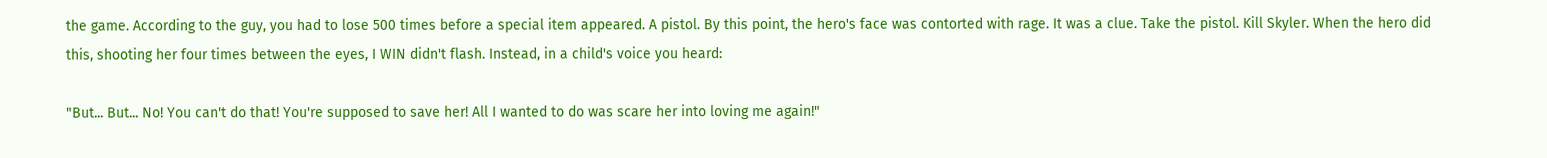the game. According to the guy, you had to lose 500 times before a special item appeared. A pistol. By this point, the hero's face was contorted with rage. It was a clue. Take the pistol. Kill Skyler. When the hero did this, shooting her four times between the eyes, I WIN didn't flash. Instead, in a child's voice you heard:

"But... But... No! You can't do that! You're supposed to save her! All I wanted to do was scare her into loving me again!"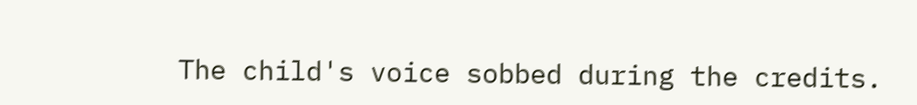The child's voice sobbed during the credits.